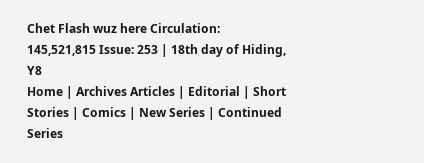Chet Flash wuz here Circulation: 145,521,815 Issue: 253 | 18th day of Hiding, Y8
Home | Archives Articles | Editorial | Short Stories | Comics | New Series | Continued Series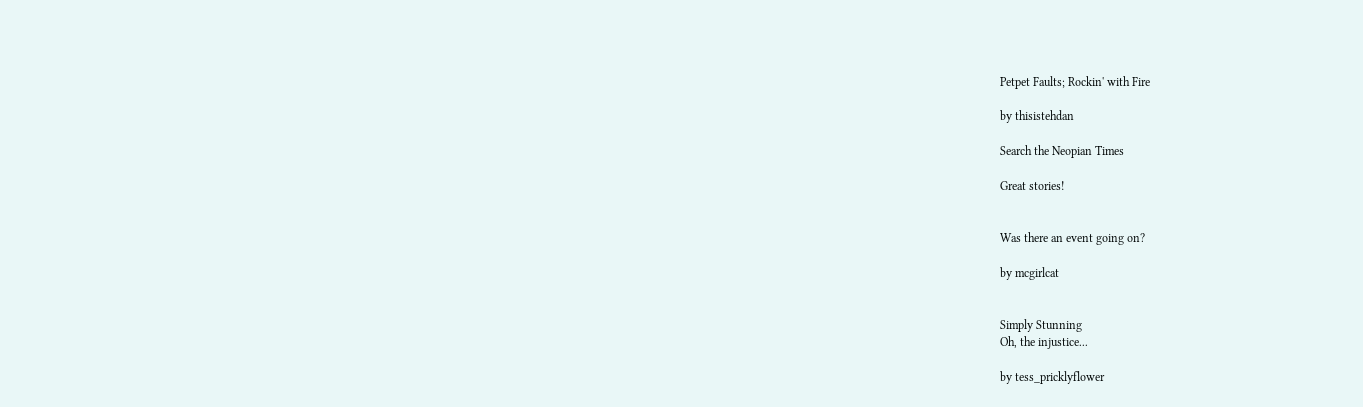Petpet Faults; Rockin' with Fire

by thisistehdan

Search the Neopian Times

Great stories!


Was there an event going on?

by mcgirlcat


Simply Stunning
Oh, the injustice...

by tess_pricklyflower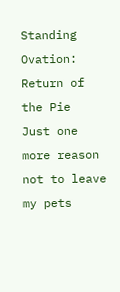Standing Ovation: Return of the Pie
Just one more reason not to leave my pets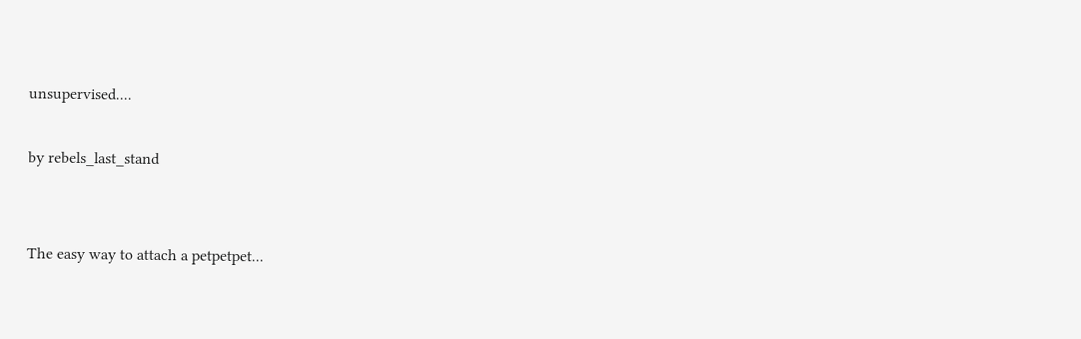unsupervised....

by rebels_last_stand


The easy way to attach a petpetpet...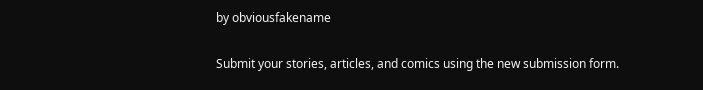by obviousfakename

Submit your stories, articles, and comics using the new submission form.